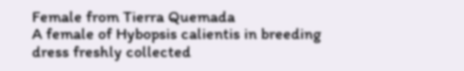Female from Tierra Quemada
A female of Hybopsis calientis in breeding dress freshly collected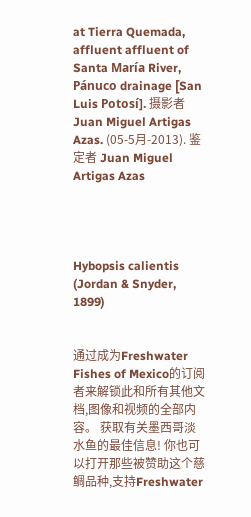at Tierra Quemada, affluent affluent of Santa María River, Pánuco drainage [San Luis Potosí]. 摄影者 Juan Miguel Artigas Azas. (05-5月-2013). 鉴定者 Juan Miguel Artigas Azas




Hybopsis calientis (Jordan & Snyder, 1899)


通过成为Freshwater Fishes of Mexico的订阅者来解锁此和所有其他文档,图像和视频的全部内容。 获取有关墨西哥淡水鱼的最佳信息! 你也可以打开那些被赞助这个慈鲷品种,支持Freshwater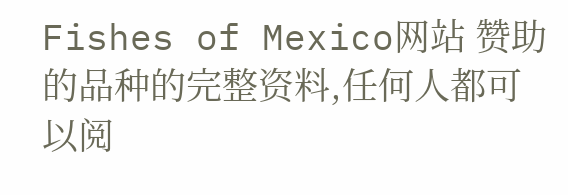Fishes of Mexico网站 赞助的品种的完整资料,任何人都可以阅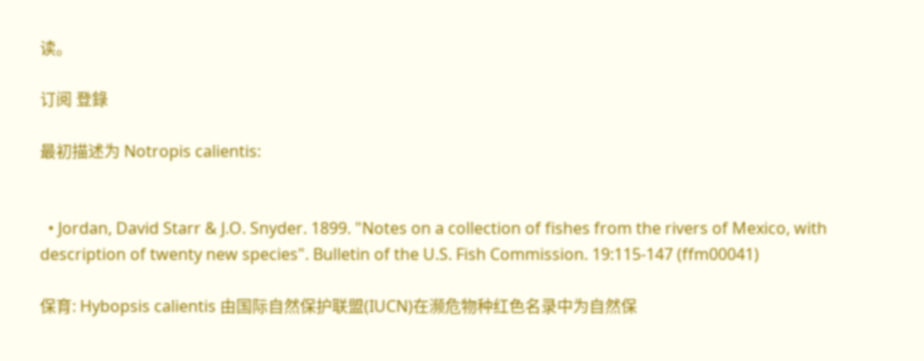读。

订阅 登錄

最初描述为 Notropis calientis:


  • Jordan, David Starr & J.O. Snyder. 1899. "Notes on a collection of fishes from the rivers of Mexico, with description of twenty new species". Bulletin of the U.S. Fish Commission. 19:115-147 (ffm00041)

保育: Hybopsis calientis 由国际自然保护联盟(IUCN)在濒危物种红色名录中为自然保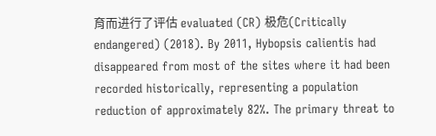育而进行了评估 evaluated (CR) 极危(Critically endangered) (2018). By 2011, Hybopsis calientis had disappeared from most of the sites where it had been recorded historically, representing a population reduction of approximately 82%. The primary threat to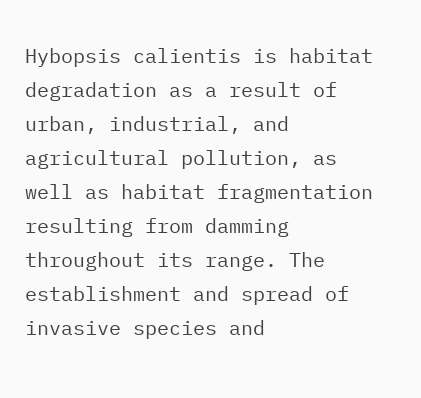Hybopsis calientis is habitat degradation as a result of urban, industrial, and agricultural pollution, as well as habitat fragmentation resulting from damming throughout its range. The establishment and spread of invasive species and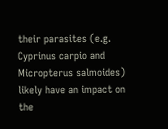their parasites (e.g. Cyprinus carpio and Micropterus salmoides) likely have an impact on the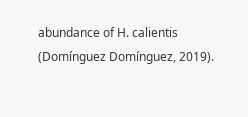abundance of H. calientis (Domínguez Domínguez, 2019).